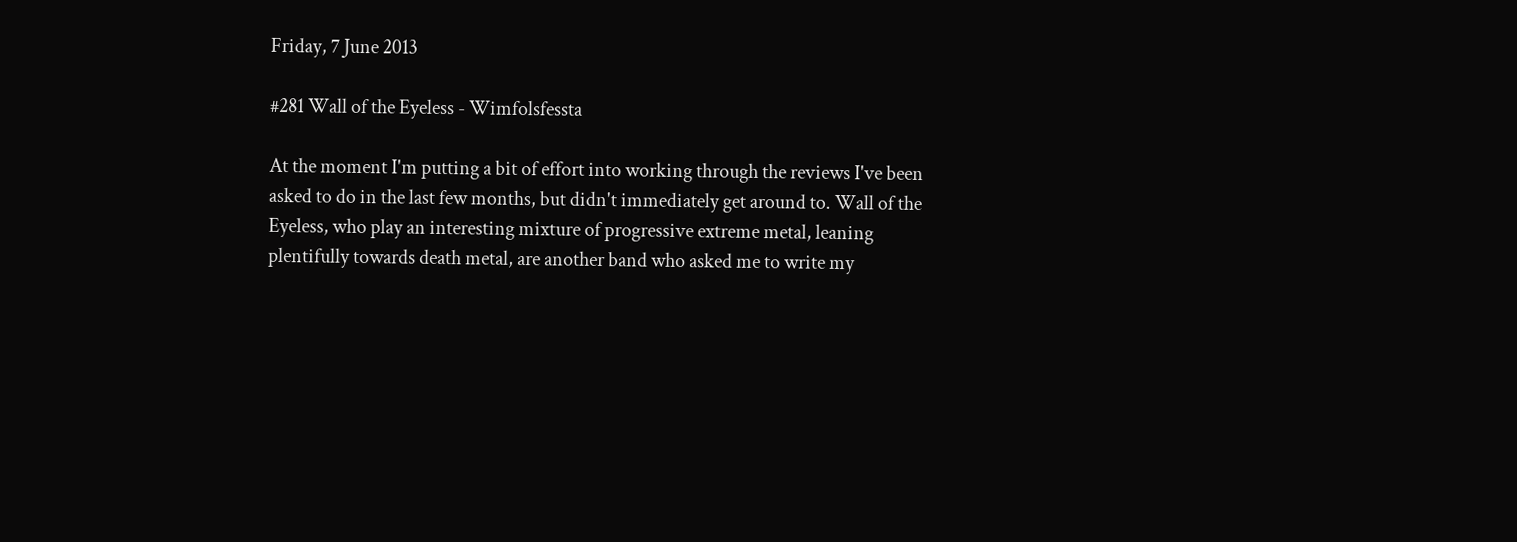Friday, 7 June 2013

#281 Wall of the Eyeless - Wimfolsfessta

At the moment I'm putting a bit of effort into working through the reviews I've been asked to do in the last few months, but didn't immediately get around to. Wall of the Eyeless, who play an interesting mixture of progressive extreme metal, leaning plentifully towards death metal, are another band who asked me to write my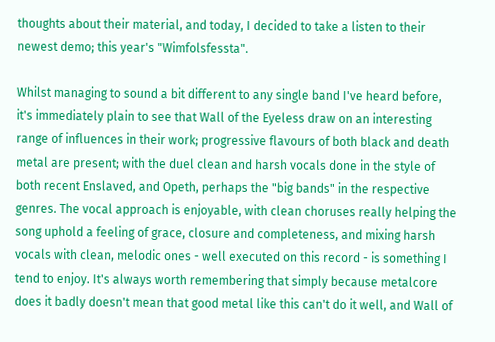thoughts about their material, and today, I decided to take a listen to their newest demo; this year's "Wimfolsfessta".

Whilst managing to sound a bit different to any single band I've heard before, it's immediately plain to see that Wall of the Eyeless draw on an interesting range of influences in their work; progressive flavours of both black and death metal are present; with the duel clean and harsh vocals done in the style of both recent Enslaved, and Opeth, perhaps the "big bands" in the respective genres. The vocal approach is enjoyable, with clean choruses really helping the song uphold a feeling of grace, closure and completeness, and mixing harsh vocals with clean, melodic ones - well executed on this record - is something I tend to enjoy. It's always worth remembering that simply because metalcore does it badly doesn't mean that good metal like this can't do it well, and Wall of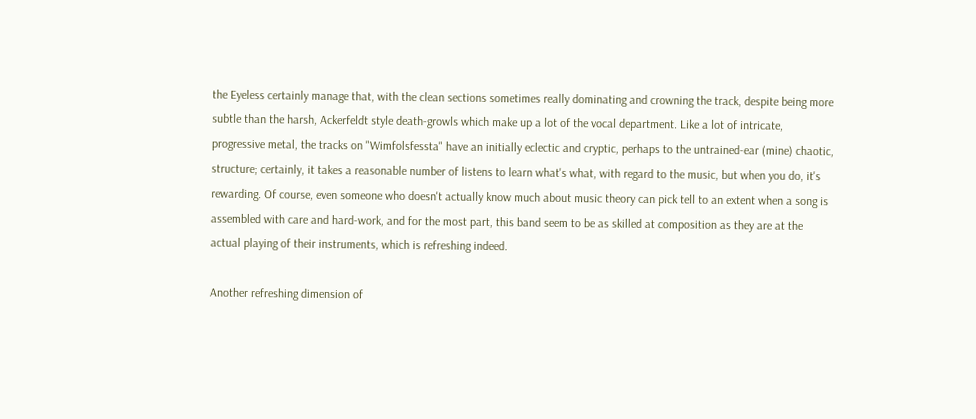the Eyeless certainly manage that, with the clean sections sometimes really dominating and crowning the track, despite being more subtle than the harsh, Ackerfeldt style death-growls which make up a lot of the vocal department. Like a lot of intricate, progressive metal, the tracks on "Wimfolsfessta" have an initially eclectic and cryptic, perhaps to the untrained-ear (mine) chaotic, structure; certainly, it takes a reasonable number of listens to learn what's what, with regard to the music, but when you do, it's rewarding. Of course, even someone who doesn't actually know much about music theory can pick tell to an extent when a song is assembled with care and hard-work, and for the most part, this band seem to be as skilled at composition as they are at the actual playing of their instruments, which is refreshing indeed.

Another refreshing dimension of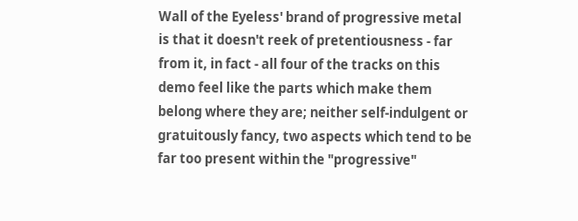Wall of the Eyeless' brand of progressive metal is that it doesn't reek of pretentiousness - far from it, in fact - all four of the tracks on this demo feel like the parts which make them belong where they are; neither self-indulgent or gratuitously fancy, two aspects which tend to be  far too present within the "progressive"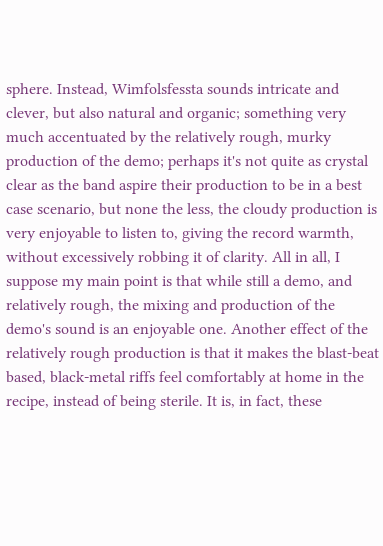sphere. Instead, Wimfolsfessta sounds intricate and clever, but also natural and organic; something very much accentuated by the relatively rough, murky production of the demo; perhaps it's not quite as crystal clear as the band aspire their production to be in a best case scenario, but none the less, the cloudy production is very enjoyable to listen to, giving the record warmth, without excessively robbing it of clarity. All in all, I suppose my main point is that while still a demo, and relatively rough, the mixing and production of the demo's sound is an enjoyable one. Another effect of the relatively rough production is that it makes the blast-beat based, black-metal riffs feel comfortably at home in the recipe, instead of being sterile. It is, in fact, these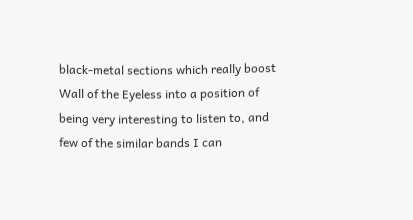black-metal sections which really boost Wall of the Eyeless into a position of being very interesting to listen to, and few of the similar bands I can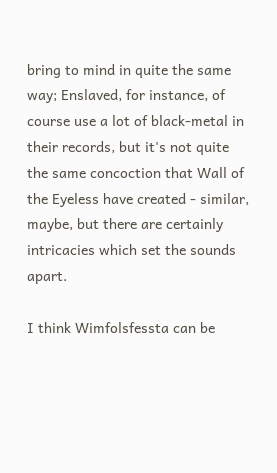bring to mind in quite the same way; Enslaved, for instance, of course use a lot of black-metal in their records, but it's not quite the same concoction that Wall of the Eyeless have created - similar, maybe, but there are certainly intricacies which set the sounds apart.

I think Wimfolsfessta can be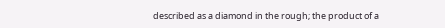described as a diamond in the rough; the product of a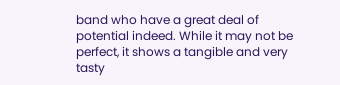band who have a great deal of potential indeed. While it may not be perfect, it shows a tangible and very tasty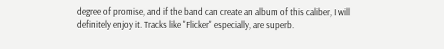degree of promise, and if the band can create an album of this caliber, I will definitely enjoy it. Tracks like "Flicker" especially, are superb.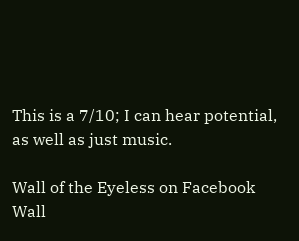This is a 7/10; I can hear potential, as well as just music.

Wall of the Eyeless on Facebook
Wall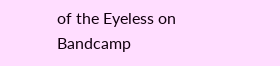of the Eyeless on Bandcamp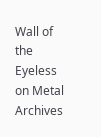Wall of the Eyeless on Metal Archives